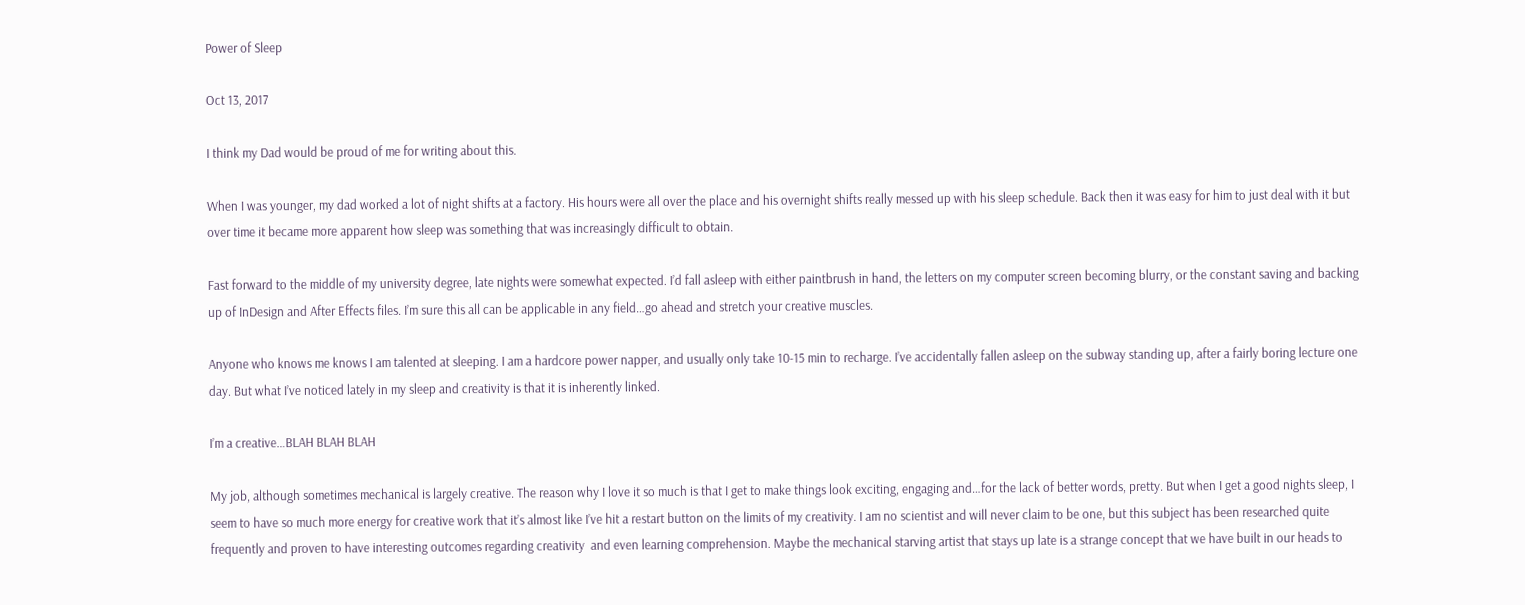Power of Sleep

Oct 13, 2017

I think my Dad would be proud of me for writing about this.

When I was younger, my dad worked a lot of night shifts at a factory. His hours were all over the place and his overnight shifts really messed up with his sleep schedule. Back then it was easy for him to just deal with it but over time it became more apparent how sleep was something that was increasingly difficult to obtain.

Fast forward to the middle of my university degree, late nights were somewhat expected. I’d fall asleep with either paintbrush in hand, the letters on my computer screen becoming blurry, or the constant saving and backing up of InDesign and After Effects files. I’m sure this all can be applicable in any field…go ahead and stretch your creative muscles.

Anyone who knows me knows I am talented at sleeping. I am a hardcore power napper, and usually only take 10-15 min to recharge. I’ve accidentally fallen asleep on the subway standing up, after a fairly boring lecture one day. But what I’ve noticed lately in my sleep and creativity is that it is inherently linked.

I’m a creative…BLAH BLAH BLAH

My job, although sometimes mechanical is largely creative. The reason why I love it so much is that I get to make things look exciting, engaging and…for the lack of better words, pretty. But when I get a good nights sleep, I seem to have so much more energy for creative work that it’s almost like I’ve hit a restart button on the limits of my creativity. I am no scientist and will never claim to be one, but this subject has been researched quite frequently and proven to have interesting outcomes regarding creativity  and even learning comprehension. Maybe the mechanical starving artist that stays up late is a strange concept that we have built in our heads to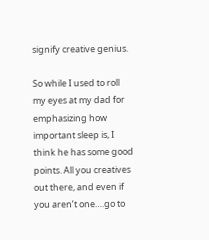signify creative genius.

So while I used to roll my eyes at my dad for emphasizing how important sleep is, I think he has some good points. All you creatives out there, and even if you aren’t one….go to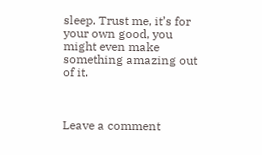sleep. Trust me, it’s for your own good, you might even make something amazing out of it.



Leave a comment